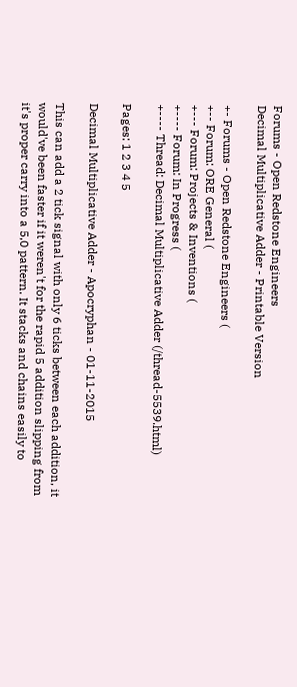Forums - Open Redstone Engineers
Decimal Multiplicative Adder - Printable Version

+- Forums - Open Redstone Engineers (
+-- Forum: ORE General (
+--- Forum: Projects & Inventions (
+---- Forum: In Progress (
+---- Thread: Decimal Multiplicative Adder (/thread-5539.html)

Pages: 1 2 3 4 5

Decimal Multiplicative Adder - Apocryphan - 01-11-2015

This can add a 2 tick signal with only 6 ticks between each addition, it would've been faster if it weren't for the rapid 5 addition slipping from it's proper carry into a 5,0 pattern. It stacks and chains easily to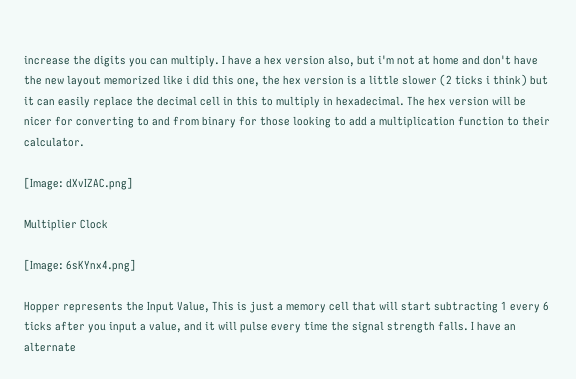increase the digits you can multiply. I have a hex version also, but i'm not at home and don't have the new layout memorized like i did this one, the hex version is a little slower (2 ticks i think) but it can easily replace the decimal cell in this to multiply in hexadecimal. The hex version will be nicer for converting to and from binary for those looking to add a multiplication function to their calculator.

[Image: dXvIZAC.png]

Multiplier Clock

[Image: 6sKYnx4.png]

Hopper represents the Input Value, This is just a memory cell that will start subtracting 1 every 6 ticks after you input a value, and it will pulse every time the signal strength falls. I have an alternate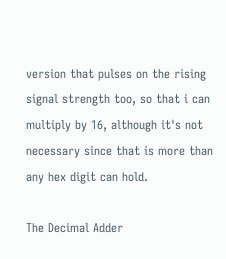version that pulses on the rising signal strength too, so that i can multiply by 16, although it's not necessary since that is more than any hex digit can hold.

The Decimal Adder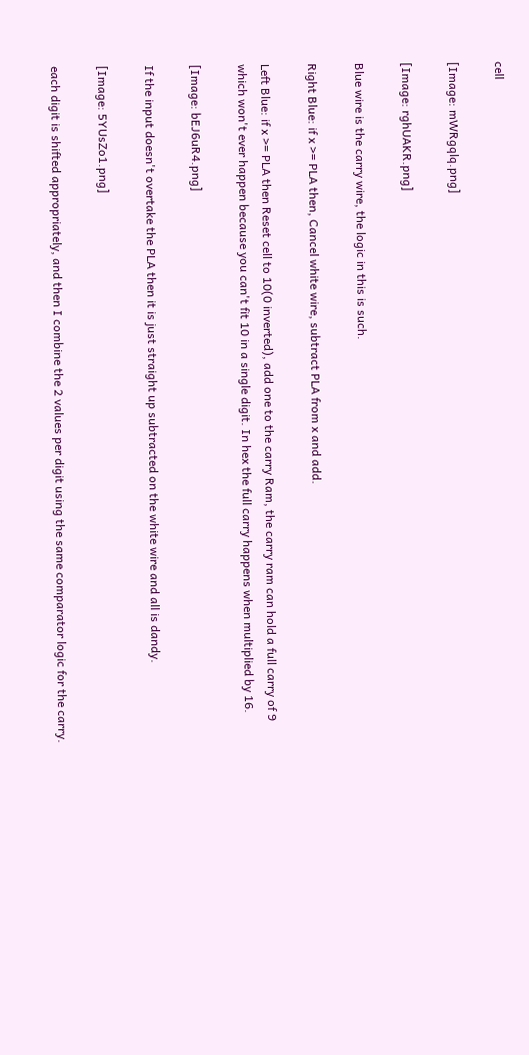cell

[Image: mWRgqlq.png]

[Image: rghUAKR.png]

Blue wire is the carry wire, the logic in this is such.

Right Blue: if x >= PLA then, Cancel white wire, subtract PLA from x and add.

Left Blue: if x >= PLA then Reset cell to 10(0 inverted), add one to the carry Ram, the carry ram can hold a full carry of 9 which won't ever happen because you can't fit 10 in a single digit. In hex the full carry happens when multiplied by 16.

[Image: bEJ6uR4.png]

If the input doesn't overtake the PLA then it is just straight up subtracted on the white wire and all is dandy.

[Image: 5YUsZo1.png]

each digit is shifted appropriately, and then I combine the 2 values per digit using the same comparator logic for the carry.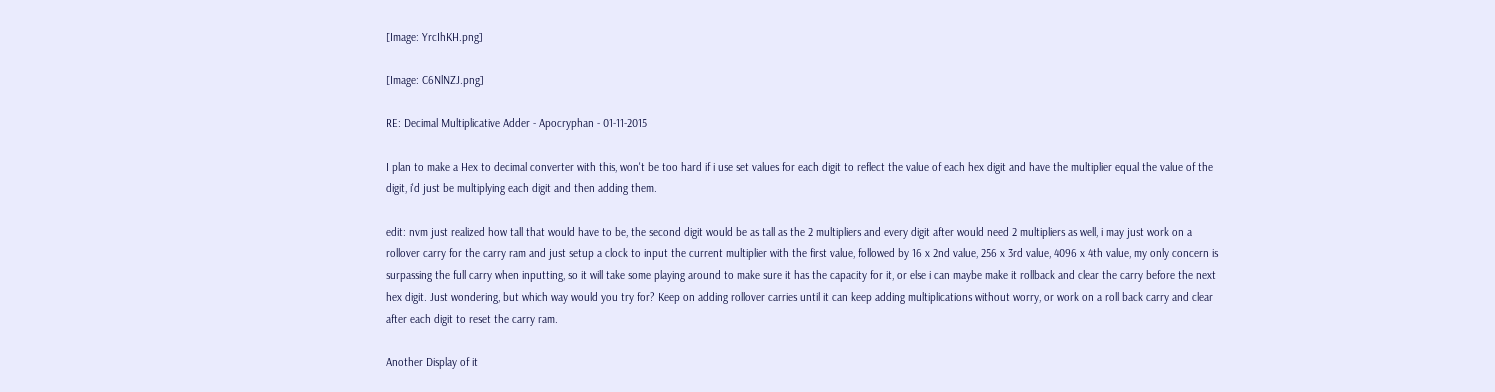[Image: YrcIhKH.png]

[Image: C6NlNZJ.png]

RE: Decimal Multiplicative Adder - Apocryphan - 01-11-2015

I plan to make a Hex to decimal converter with this, won't be too hard if i use set values for each digit to reflect the value of each hex digit and have the multiplier equal the value of the digit, i'd just be multiplying each digit and then adding them.

edit: nvm just realized how tall that would have to be, the second digit would be as tall as the 2 multipliers and every digit after would need 2 multipliers as well, i may just work on a rollover carry for the carry ram and just setup a clock to input the current multiplier with the first value, followed by 16 x 2nd value, 256 x 3rd value, 4096 x 4th value, my only concern is surpassing the full carry when inputting, so it will take some playing around to make sure it has the capacity for it, or else i can maybe make it rollback and clear the carry before the next hex digit. Just wondering, but which way would you try for? Keep on adding rollover carries until it can keep adding multiplications without worry, or work on a roll back carry and clear after each digit to reset the carry ram.

Another Display of it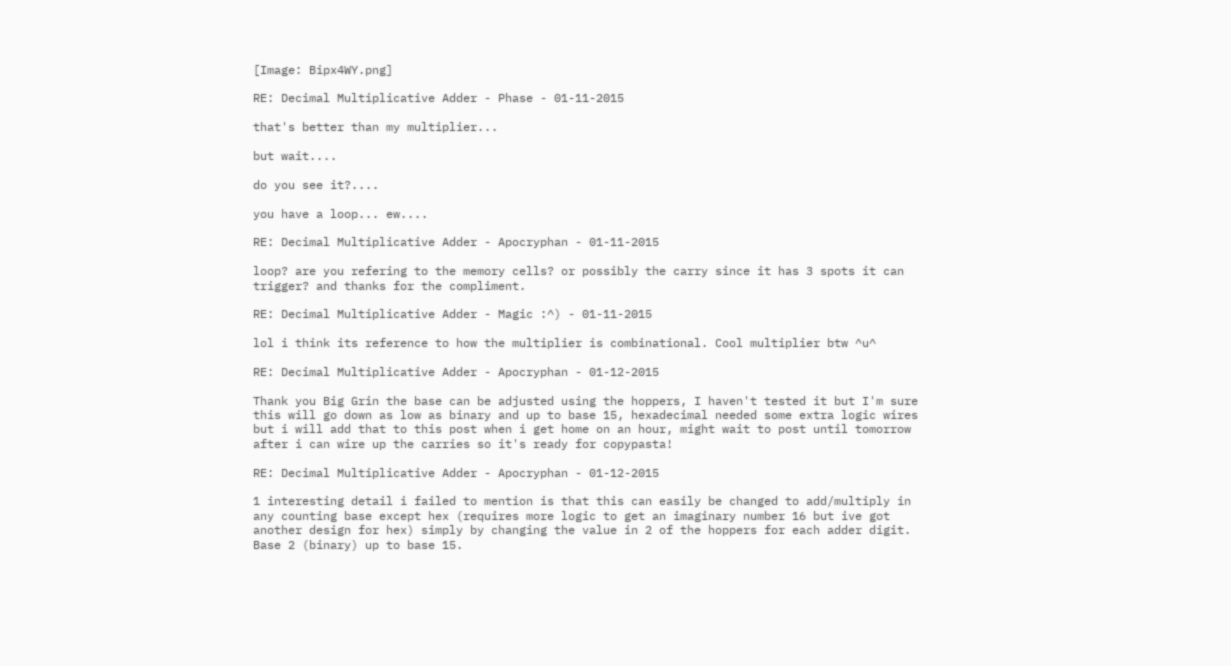[Image: Bipx4WY.png]

RE: Decimal Multiplicative Adder - Phase - 01-11-2015

that's better than my multiplier...

but wait....

do you see it?....

you have a loop... ew....

RE: Decimal Multiplicative Adder - Apocryphan - 01-11-2015

loop? are you refering to the memory cells? or possibly the carry since it has 3 spots it can trigger? and thanks for the compliment.

RE: Decimal Multiplicative Adder - Magic :^) - 01-11-2015

lol i think its reference to how the multiplier is combinational. Cool multiplier btw ^u^

RE: Decimal Multiplicative Adder - Apocryphan - 01-12-2015

Thank you Big Grin the base can be adjusted using the hoppers, I haven't tested it but I'm sure this will go down as low as binary and up to base 15, hexadecimal needed some extra logic wires but i will add that to this post when i get home on an hour, might wait to post until tomorrow after i can wire up the carries so it's ready for copypasta!

RE: Decimal Multiplicative Adder - Apocryphan - 01-12-2015

1 interesting detail i failed to mention is that this can easily be changed to add/multiply in any counting base except hex (requires more logic to get an imaginary number 16 but ive got another design for hex) simply by changing the value in 2 of the hoppers for each adder digit. Base 2 (binary) up to base 15.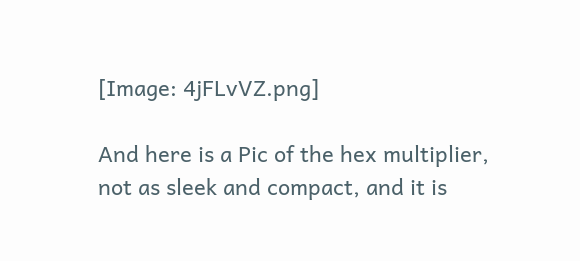[Image: 4jFLvVZ.png]

And here is a Pic of the hex multiplier, not as sleek and compact, and it is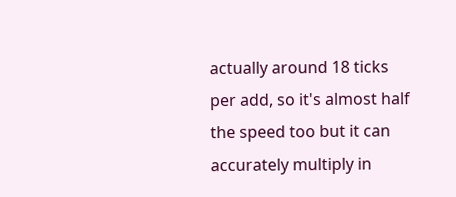actually around 18 ticks per add, so it's almost half the speed too but it can accurately multiply in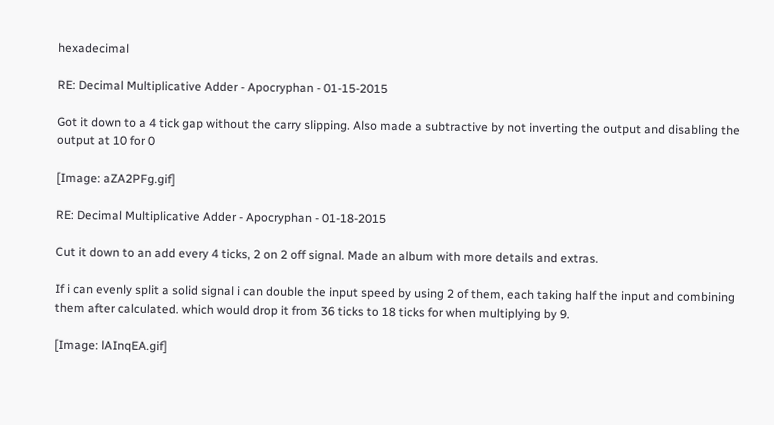hexadecimal

RE: Decimal Multiplicative Adder - Apocryphan - 01-15-2015

Got it down to a 4 tick gap without the carry slipping. Also made a subtractive by not inverting the output and disabling the output at 10 for 0

[Image: aZA2PFg.gif]

RE: Decimal Multiplicative Adder - Apocryphan - 01-18-2015

Cut it down to an add every 4 ticks, 2 on 2 off signal. Made an album with more details and extras.

If i can evenly split a solid signal i can double the input speed by using 2 of them, each taking half the input and combining them after calculated. which would drop it from 36 ticks to 18 ticks for when multiplying by 9.

[Image: lAInqEA.gif]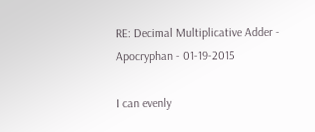RE: Decimal Multiplicative Adder - Apocryphan - 01-19-2015

I can evenly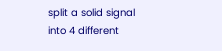split a solid signal into 4 different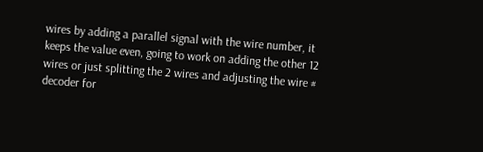wires by adding a parallel signal with the wire number, it keeps the value even, going to work on adding the other 12 wires or just splitting the 2 wires and adjusting the wire # decoder for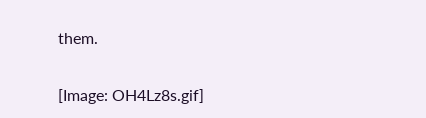them.

[Image: OH4Lz8s.gif]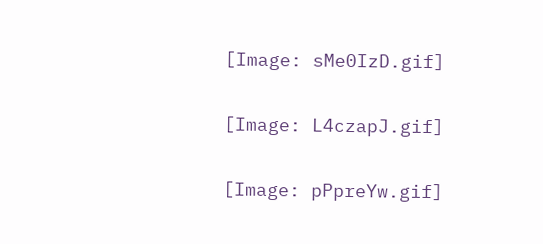[Image: sMe0IzD.gif]

[Image: L4czapJ.gif]

[Image: pPpreYw.gif]